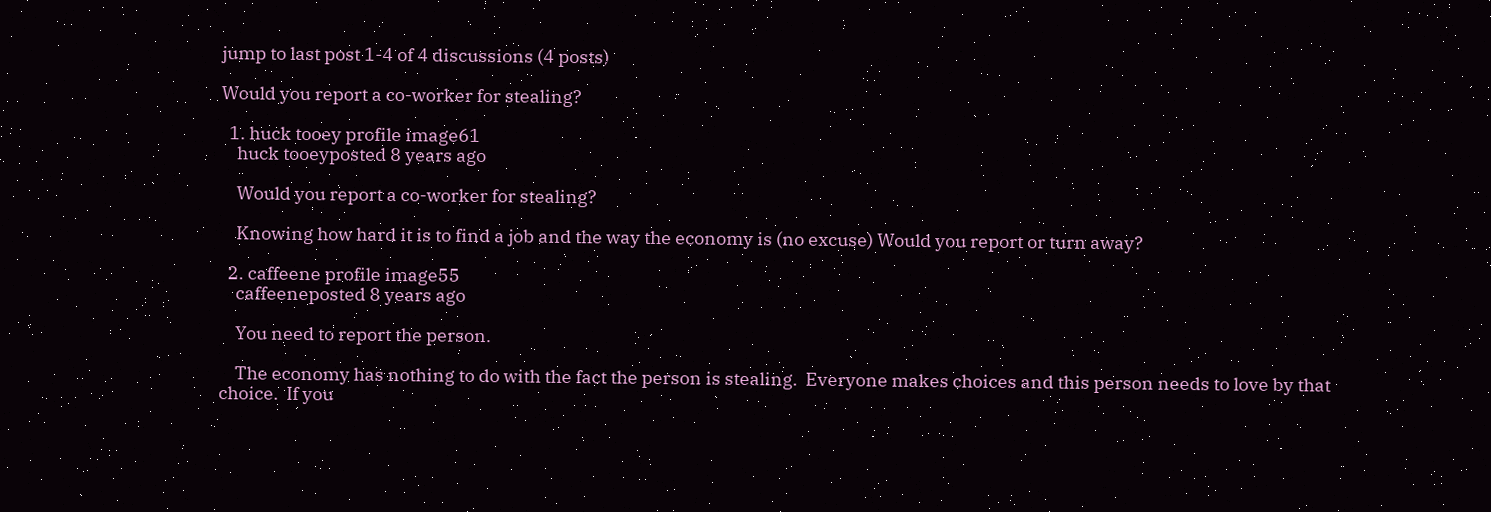jump to last post 1-4 of 4 discussions (4 posts)

Would you report a co-worker for stealing?

  1. huck tooey profile image61
    huck tooeyposted 8 years ago

    Would you report a co-worker for stealing?

    Knowing how hard it is to find a job and the way the economy is (no excuse) Would you report or turn away?

  2. caffeene profile image55
    caffeeneposted 8 years ago

    You need to report the person.

    The economy has nothing to do with the fact the person is stealing.  Everyone makes choices and this person needs to love by that choice.  If you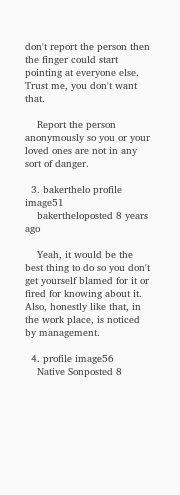don't report the person then the finger could start pointing at everyone else.  Trust me, you don't want that.

    Report the person anonymously so you or your loved ones are not in any sort of danger.

  3. bakerthelo profile image51
    bakertheloposted 8 years ago

    Yeah, it would be the best thing to do so you don't get yourself blamed for it or fired for knowing about it. Also, honestly like that, in the work place, is noticed by management.

  4. profile image56
    Native Sonposted 8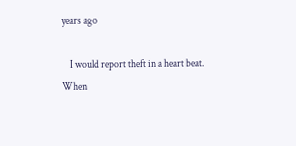years ago

    I would report theft in a heart beat.  When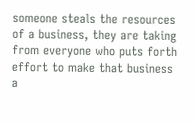someone steals the resources of a business, they are taking from everyone who puts forth effort to make that business a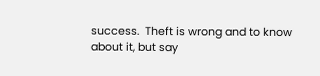success.  Theft is wrong and to know about it, but say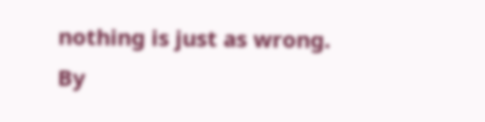nothing is just as wrong.  By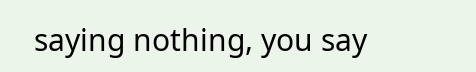saying nothing, you say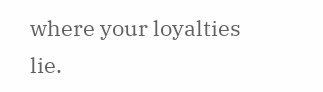where your loyalties lie.